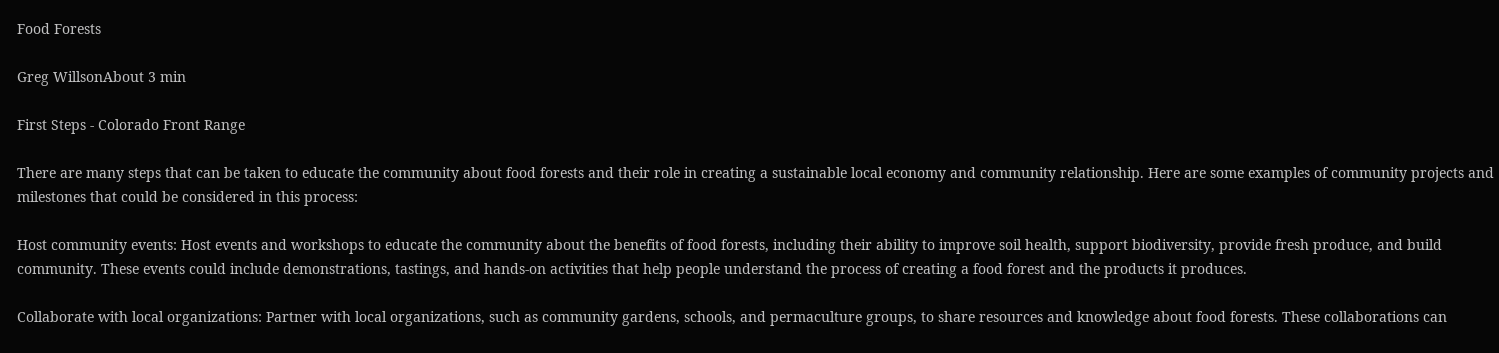Food Forests

Greg WillsonAbout 3 min

First Steps - Colorado Front Range

There are many steps that can be taken to educate the community about food forests and their role in creating a sustainable local economy and community relationship. Here are some examples of community projects and milestones that could be considered in this process:

Host community events: Host events and workshops to educate the community about the benefits of food forests, including their ability to improve soil health, support biodiversity, provide fresh produce, and build community. These events could include demonstrations, tastings, and hands-on activities that help people understand the process of creating a food forest and the products it produces.

Collaborate with local organizations: Partner with local organizations, such as community gardens, schools, and permaculture groups, to share resources and knowledge about food forests. These collaborations can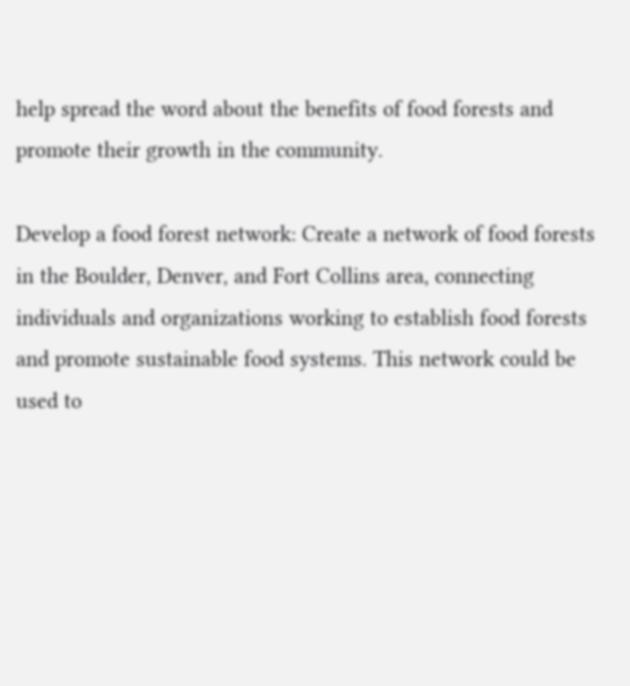help spread the word about the benefits of food forests and promote their growth in the community.

Develop a food forest network: Create a network of food forests in the Boulder, Denver, and Fort Collins area, connecting individuals and organizations working to establish food forests and promote sustainable food systems. This network could be used to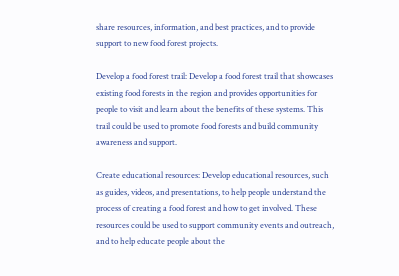share resources, information, and best practices, and to provide support to new food forest projects.

Develop a food forest trail: Develop a food forest trail that showcases existing food forests in the region and provides opportunities for people to visit and learn about the benefits of these systems. This trail could be used to promote food forests and build community awareness and support.

Create educational resources: Develop educational resources, such as guides, videos, and presentations, to help people understand the process of creating a food forest and how to get involved. These resources could be used to support community events and outreach, and to help educate people about the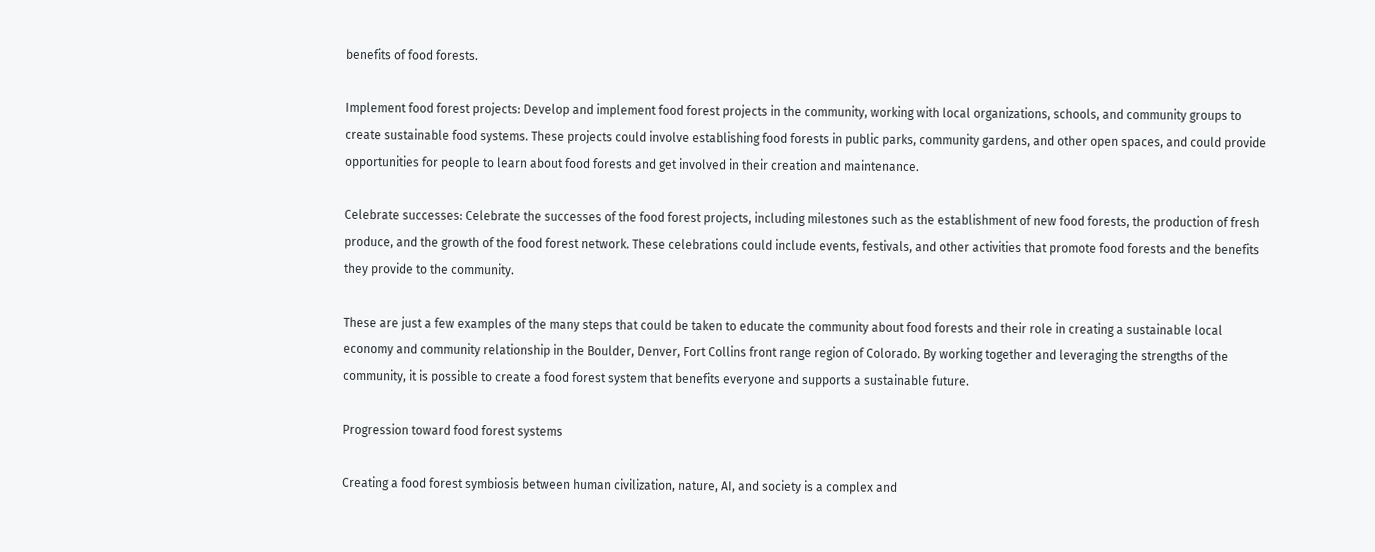benefits of food forests.

Implement food forest projects: Develop and implement food forest projects in the community, working with local organizations, schools, and community groups to create sustainable food systems. These projects could involve establishing food forests in public parks, community gardens, and other open spaces, and could provide opportunities for people to learn about food forests and get involved in their creation and maintenance.

Celebrate successes: Celebrate the successes of the food forest projects, including milestones such as the establishment of new food forests, the production of fresh produce, and the growth of the food forest network. These celebrations could include events, festivals, and other activities that promote food forests and the benefits they provide to the community.

These are just a few examples of the many steps that could be taken to educate the community about food forests and their role in creating a sustainable local economy and community relationship in the Boulder, Denver, Fort Collins front range region of Colorado. By working together and leveraging the strengths of the community, it is possible to create a food forest system that benefits everyone and supports a sustainable future.

Progression toward food forest systems

Creating a food forest symbiosis between human civilization, nature, AI, and society is a complex and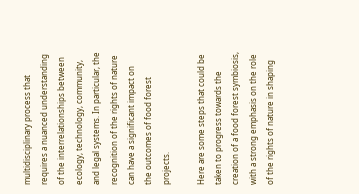multidisciplinary process that requires a nuanced understanding of the interrelationships between ecology, technology, community, and legal systems. In particular, the recognition of the rights of nature can have a significant impact on the outcomes of food forest projects.

Here are some steps that could be taken to progress towards the creation of a food forest symbiosis, with a strong emphasis on the role of the rights of nature in shaping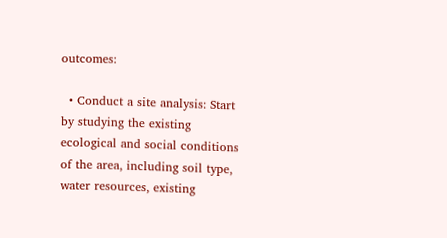outcomes:

  • Conduct a site analysis: Start by studying the existing ecological and social conditions of the area, including soil type, water resources, existing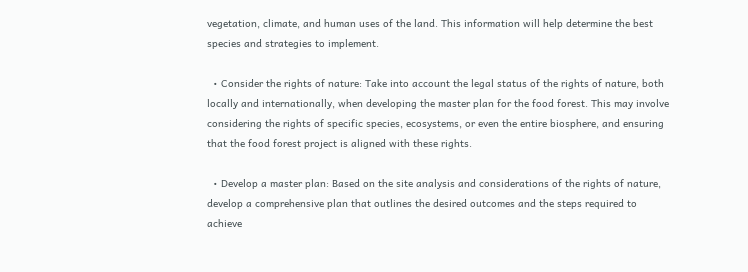vegetation, climate, and human uses of the land. This information will help determine the best species and strategies to implement.

  • Consider the rights of nature: Take into account the legal status of the rights of nature, both locally and internationally, when developing the master plan for the food forest. This may involve considering the rights of specific species, ecosystems, or even the entire biosphere, and ensuring that the food forest project is aligned with these rights.

  • Develop a master plan: Based on the site analysis and considerations of the rights of nature, develop a comprehensive plan that outlines the desired outcomes and the steps required to achieve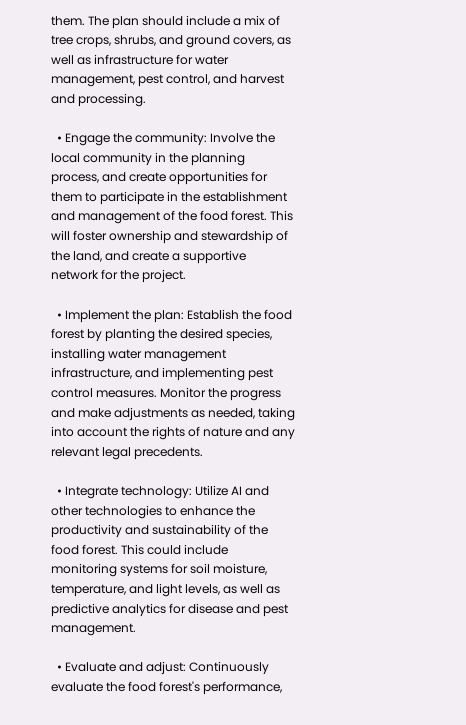them. The plan should include a mix of tree crops, shrubs, and ground covers, as well as infrastructure for water management, pest control, and harvest and processing.

  • Engage the community: Involve the local community in the planning process, and create opportunities for them to participate in the establishment and management of the food forest. This will foster ownership and stewardship of the land, and create a supportive network for the project.

  • Implement the plan: Establish the food forest by planting the desired species, installing water management infrastructure, and implementing pest control measures. Monitor the progress and make adjustments as needed, taking into account the rights of nature and any relevant legal precedents.

  • Integrate technology: Utilize AI and other technologies to enhance the productivity and sustainability of the food forest. This could include monitoring systems for soil moisture, temperature, and light levels, as well as predictive analytics for disease and pest management.

  • Evaluate and adjust: Continuously evaluate the food forest's performance,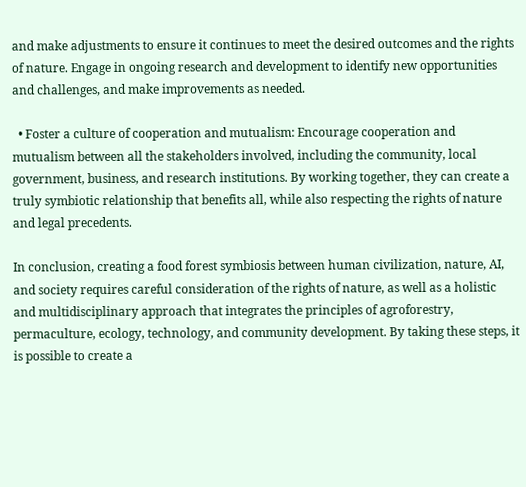and make adjustments to ensure it continues to meet the desired outcomes and the rights of nature. Engage in ongoing research and development to identify new opportunities and challenges, and make improvements as needed.

  • Foster a culture of cooperation and mutualism: Encourage cooperation and mutualism between all the stakeholders involved, including the community, local government, business, and research institutions. By working together, they can create a truly symbiotic relationship that benefits all, while also respecting the rights of nature and legal precedents.

In conclusion, creating a food forest symbiosis between human civilization, nature, AI, and society requires careful consideration of the rights of nature, as well as a holistic and multidisciplinary approach that integrates the principles of agroforestry, permaculture, ecology, technology, and community development. By taking these steps, it is possible to create a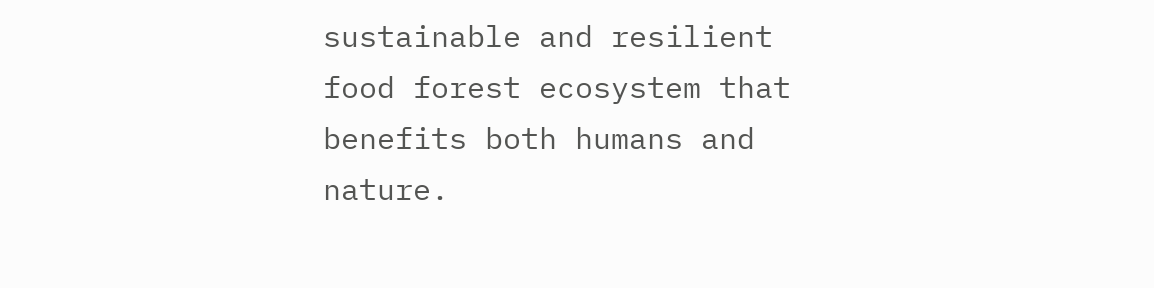sustainable and resilient food forest ecosystem that benefits both humans and nature.